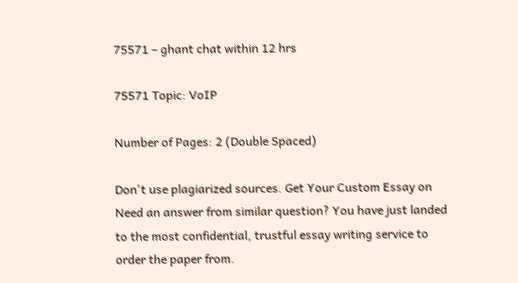75571 – ghant chat within 12 hrs

75571 Topic: VoIP

Number of Pages: 2 (Double Spaced)

Don't use plagiarized sources. Get Your Custom Essay on
Need an answer from similar question? You have just landed to the most confidential, trustful essay writing service to order the paper from.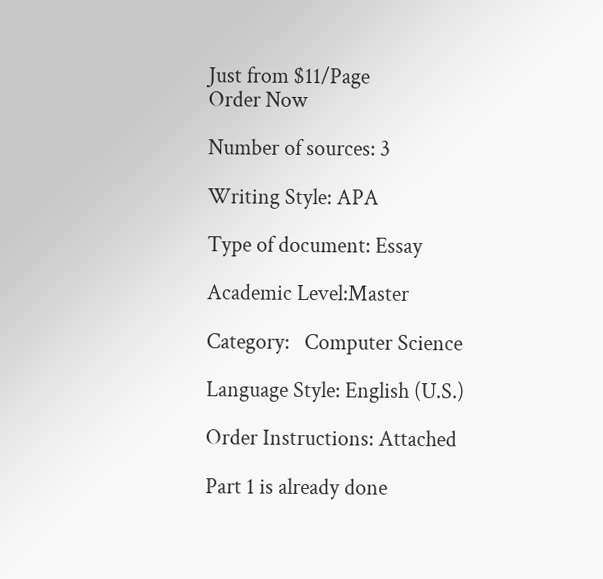Just from $11/Page
Order Now

Number of sources: 3

Writing Style: APA

Type of document: Essay

Academic Level:Master

Category:   Computer Science

Language Style: English (U.S.)

Order Instructions: Attached

Part 1 is already done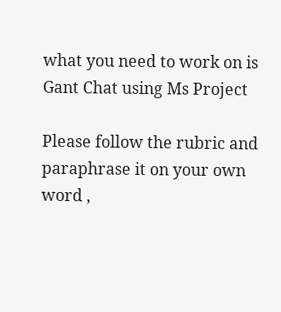what you need to work on is Gant Chat using Ms Project

Please follow the rubric and paraphrase it on your own word ,